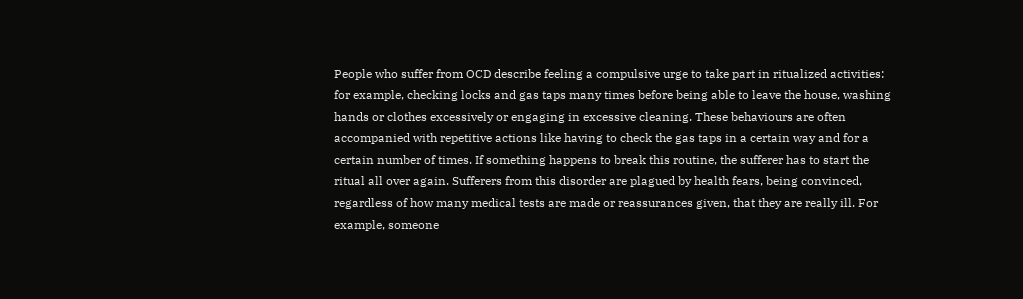People who suffer from OCD describe feeling a compulsive urge to take part in ritualized activities: for example, checking locks and gas taps many times before being able to leave the house, washing hands or clothes excessively or engaging in excessive cleaning. These behaviours are often accompanied with repetitive actions like having to check the gas taps in a certain way and for a certain number of times. If something happens to break this routine, the sufferer has to start the ritual all over again. Sufferers from this disorder are plagued by health fears, being convinced, regardless of how many medical tests are made or reassurances given, that they are really ill. For example, someone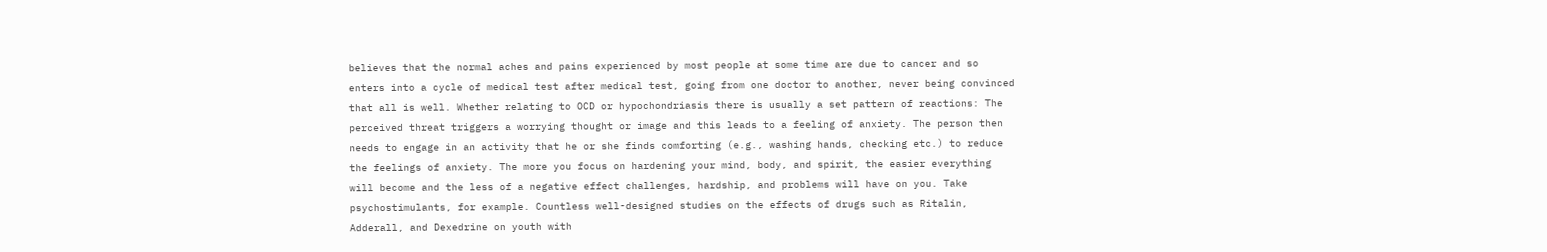believes that the normal aches and pains experienced by most people at some time are due to cancer and so enters into a cycle of medical test after medical test, going from one doctor to another, never being convinced that all is well. Whether relating to OCD or hypochondriasis there is usually a set pattern of reactions: The perceived threat triggers a worrying thought or image and this leads to a feeling of anxiety. The person then needs to engage in an activity that he or she finds comforting (e.g., washing hands, checking etc.) to reduce the feelings of anxiety. The more you focus on hardening your mind, body, and spirit, the easier everything will become and the less of a negative effect challenges, hardship, and problems will have on you. Take psychostimulants, for example. Countless well-designed studies on the effects of drugs such as Ritalin, Adderall, and Dexedrine on youth with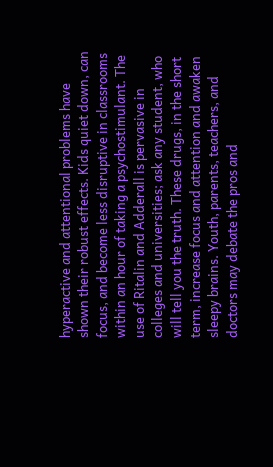hyperactive and attentional problems have shown their robust effects. Kids quiet down, can focus, and become less disruptive in classrooms within an hour of taking a psychostimulant. The use of Ritalin and Adderall is pervasive in colleges and universities; ask any student, who will tell you the truth. These drugs, in the short term, increase focus and attention and awaken sleepy brains. Youth, parents, teachers, and doctors may debate the pros and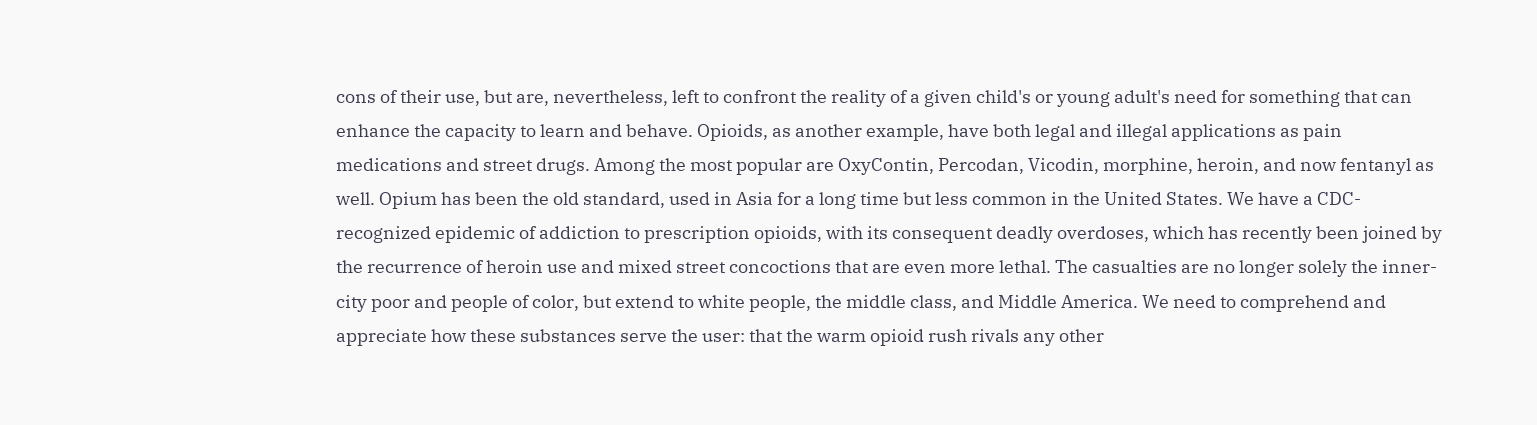cons of their use, but are, nevertheless, left to confront the reality of a given child's or young adult's need for something that can enhance the capacity to learn and behave. Opioids, as another example, have both legal and illegal applications as pain medications and street drugs. Among the most popular are OxyContin, Percodan, Vicodin, morphine, heroin, and now fentanyl as well. Opium has been the old standard, used in Asia for a long time but less common in the United States. We have a CDC-recognized epidemic of addiction to prescription opioids, with its consequent deadly overdoses, which has recently been joined by the recurrence of heroin use and mixed street concoctions that are even more lethal. The casualties are no longer solely the inner-city poor and people of color, but extend to white people, the middle class, and Middle America. We need to comprehend and appreciate how these substances serve the user: that the warm opioid rush rivals any other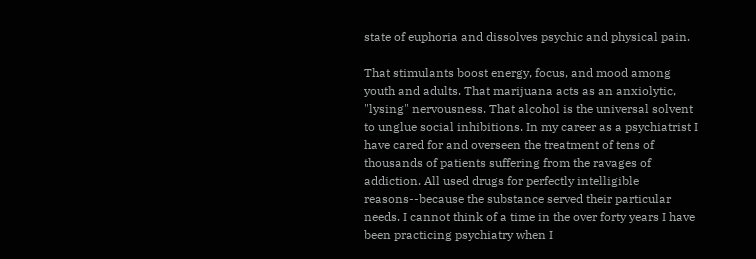state of euphoria and dissolves psychic and physical pain.

That stimulants boost energy, focus, and mood among youth and adults. That marijuana acts as an anxiolytic, "lysing" nervousness. That alcohol is the universal solvent to unglue social inhibitions. In my career as a psychiatrist I have cared for and overseen the treatment of tens of thousands of patients suffering from the ravages of addiction. All used drugs for perfectly intelligible reasons--because the substance served their particular needs. I cannot think of a time in the over forty years I have been practicing psychiatry when I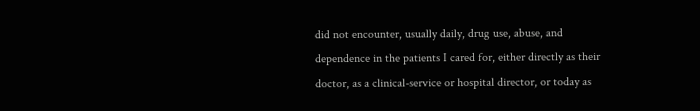did not encounter, usually daily, drug use, abuse, and dependence in the patients I cared for, either directly as their doctor, as a clinical-service or hospital director, or today as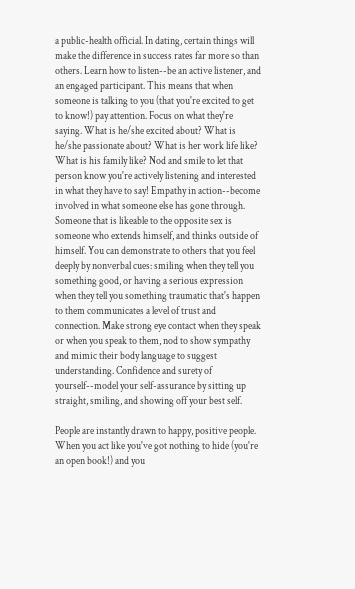a public-health official. In dating, certain things will make the difference in success rates far more so than others. Learn how to listen--be an active listener, and an engaged participant. This means that when someone is talking to you (that you're excited to get to know!) pay attention. Focus on what they're saying. What is he/she excited about? What is he/she passionate about? What is her work life like? What is his family like? Nod and smile to let that person know you're actively listening and interested in what they have to say! Empathy in action--become involved in what someone else has gone through. Someone that is likeable to the opposite sex is someone who extends himself, and thinks outside of himself. You can demonstrate to others that you feel deeply by nonverbal cues: smiling when they tell you something good, or having a serious expression when they tell you something traumatic that's happen to them communicates a level of trust and connection. Make strong eye contact when they speak or when you speak to them, nod to show sympathy and mimic their body language to suggest understanding. Confidence and surety of yourself--model your self-assurance by sitting up straight, smiling, and showing off your best self.

People are instantly drawn to happy, positive people. When you act like you've got nothing to hide (you're an open book!) and you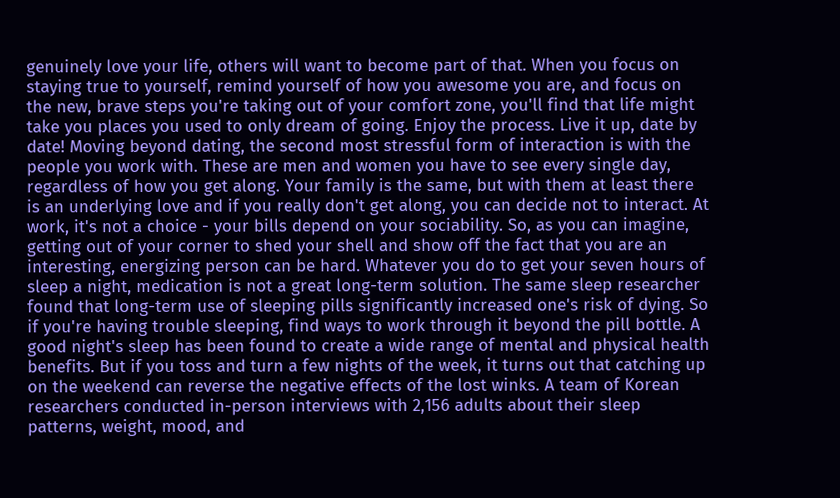genuinely love your life, others will want to become part of that. When you focus on staying true to yourself, remind yourself of how you awesome you are, and focus on the new, brave steps you're taking out of your comfort zone, you'll find that life might take you places you used to only dream of going. Enjoy the process. Live it up, date by date! Moving beyond dating, the second most stressful form of interaction is with the people you work with. These are men and women you have to see every single day, regardless of how you get along. Your family is the same, but with them at least there is an underlying love and if you really don't get along, you can decide not to interact. At work, it's not a choice - your bills depend on your sociability. So, as you can imagine, getting out of your corner to shed your shell and show off the fact that you are an interesting, energizing person can be hard. Whatever you do to get your seven hours of sleep a night, medication is not a great long-term solution. The same sleep researcher found that long-term use of sleeping pills significantly increased one's risk of dying. So if you're having trouble sleeping, find ways to work through it beyond the pill bottle. A good night's sleep has been found to create a wide range of mental and physical health benefits. But if you toss and turn a few nights of the week, it turns out that catching up on the weekend can reverse the negative effects of the lost winks. A team of Korean researchers conducted in-person interviews with 2,156 adults about their sleep patterns, weight, mood, and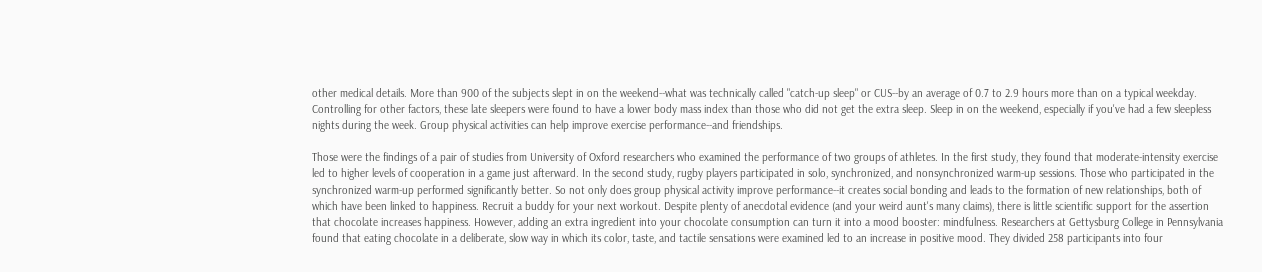other medical details. More than 900 of the subjects slept in on the weekend--what was technically called "catch-up sleep" or CUS--by an average of 0.7 to 2.9 hours more than on a typical weekday. Controlling for other factors, these late sleepers were found to have a lower body mass index than those who did not get the extra sleep. Sleep in on the weekend, especially if you've had a few sleepless nights during the week. Group physical activities can help improve exercise performance--and friendships.

Those were the findings of a pair of studies from University of Oxford researchers who examined the performance of two groups of athletes. In the first study, they found that moderate-intensity exercise led to higher levels of cooperation in a game just afterward. In the second study, rugby players participated in solo, synchronized, and nonsynchronized warm-up sessions. Those who participated in the synchronized warm-up performed significantly better. So not only does group physical activity improve performance--it creates social bonding and leads to the formation of new relationships, both of which have been linked to happiness. Recruit a buddy for your next workout. Despite plenty of anecdotal evidence (and your weird aunt's many claims), there is little scientific support for the assertion that chocolate increases happiness. However, adding an extra ingredient into your chocolate consumption can turn it into a mood booster: mindfulness. Researchers at Gettysburg College in Pennsylvania found that eating chocolate in a deliberate, slow way in which its color, taste, and tactile sensations were examined led to an increase in positive mood. They divided 258 participants into four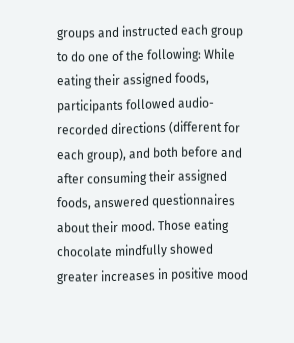groups and instructed each group to do one of the following: While eating their assigned foods, participants followed audio-recorded directions (different for each group), and both before and after consuming their assigned foods, answered questionnaires about their mood. Those eating chocolate mindfully showed greater increases in positive mood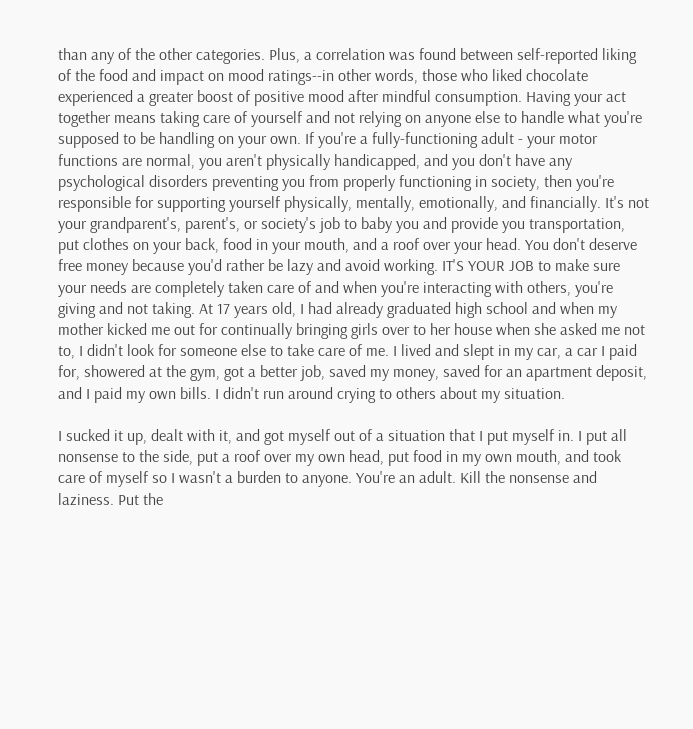than any of the other categories. Plus, a correlation was found between self-reported liking of the food and impact on mood ratings--in other words, those who liked chocolate experienced a greater boost of positive mood after mindful consumption. Having your act together means taking care of yourself and not relying on anyone else to handle what you're supposed to be handling on your own. If you're a fully-functioning adult - your motor functions are normal, you aren't physically handicapped, and you don't have any psychological disorders preventing you from properly functioning in society, then you're responsible for supporting yourself physically, mentally, emotionally, and financially. It's not your grandparent's, parent's, or society's job to baby you and provide you transportation, put clothes on your back, food in your mouth, and a roof over your head. You don't deserve free money because you'd rather be lazy and avoid working. IT'S YOUR JOB to make sure your needs are completely taken care of and when you're interacting with others, you're giving and not taking. At 17 years old, I had already graduated high school and when my mother kicked me out for continually bringing girls over to her house when she asked me not to, I didn't look for someone else to take care of me. I lived and slept in my car, a car I paid for, showered at the gym, got a better job, saved my money, saved for an apartment deposit, and I paid my own bills. I didn't run around crying to others about my situation.

I sucked it up, dealt with it, and got myself out of a situation that I put myself in. I put all nonsense to the side, put a roof over my own head, put food in my own mouth, and took care of myself so I wasn't a burden to anyone. You're an adult. Kill the nonsense and laziness. Put the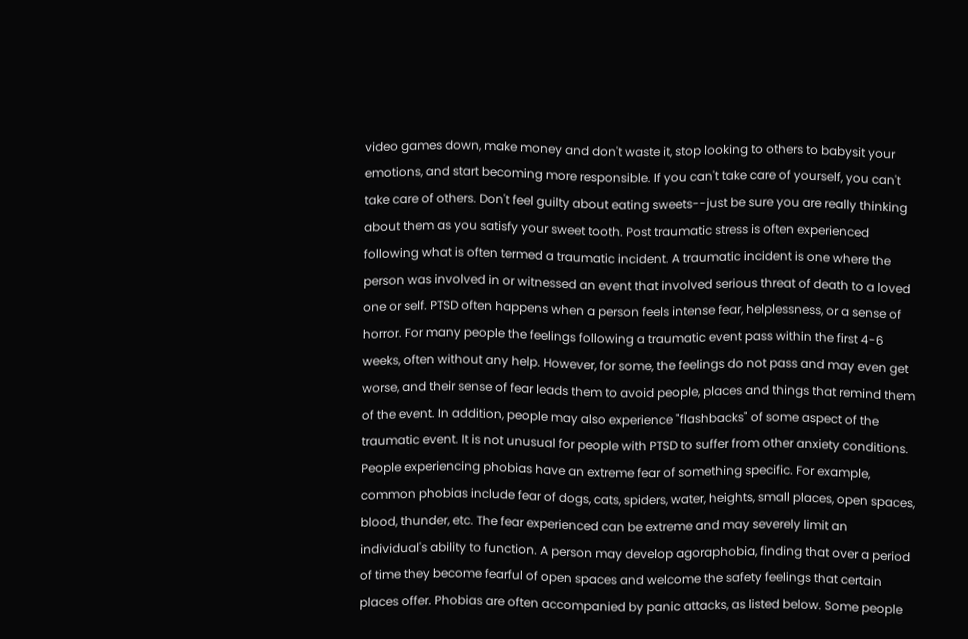video games down, make money and don't waste it, stop looking to others to babysit your emotions, and start becoming more responsible. If you can't take care of yourself, you can't take care of others. Don't feel guilty about eating sweets--just be sure you are really thinking about them as you satisfy your sweet tooth. Post traumatic stress is often experienced following what is often termed a traumatic incident. A traumatic incident is one where the person was involved in or witnessed an event that involved serious threat of death to a loved one or self. PTSD often happens when a person feels intense fear, helplessness, or a sense of horror. For many people the feelings following a traumatic event pass within the first 4-6 weeks, often without any help. However, for some, the feelings do not pass and may even get worse, and their sense of fear leads them to avoid people, places and things that remind them of the event. In addition, people may also experience "flashbacks" of some aspect of the traumatic event. It is not unusual for people with PTSD to suffer from other anxiety conditions. People experiencing phobias have an extreme fear of something specific. For example, common phobias include fear of dogs, cats, spiders, water, heights, small places, open spaces, blood, thunder, etc. The fear experienced can be extreme and may severely limit an individual's ability to function. A person may develop agoraphobia, finding that over a period of time they become fearful of open spaces and welcome the safety feelings that certain places offer. Phobias are often accompanied by panic attacks, as listed below. Some people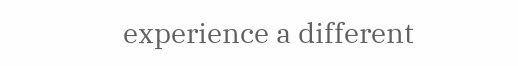experience a different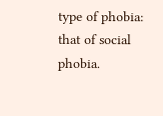type of phobia: that of social phobia.